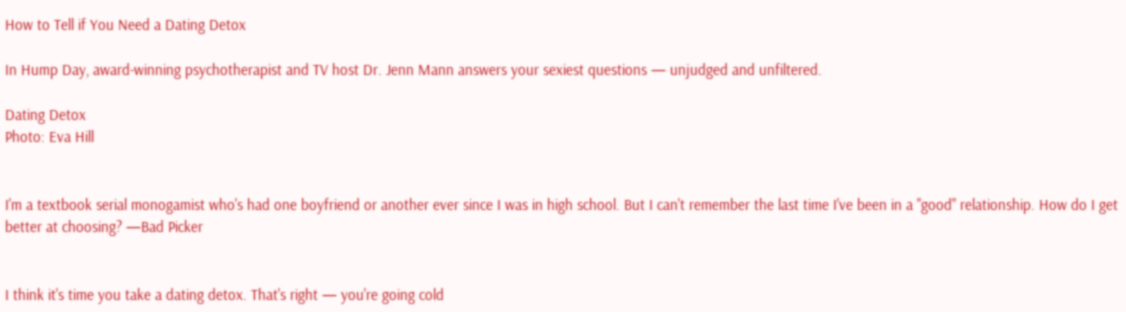How to Tell if You Need a Dating Detox

In Hump Day, award-winning psychotherapist and TV host Dr. Jenn Mann answers your sexiest questions — unjudged and unfiltered.

Dating Detox
Photo: Eva Hill


I'm a textbook serial monogamist who's had one boyfriend or another ever since I was in high school. But I can't remember the last time I've been in a "good" relationship. How do I get better at choosing? —Bad Picker


I think it's time you take a dating detox. That's right — you're going cold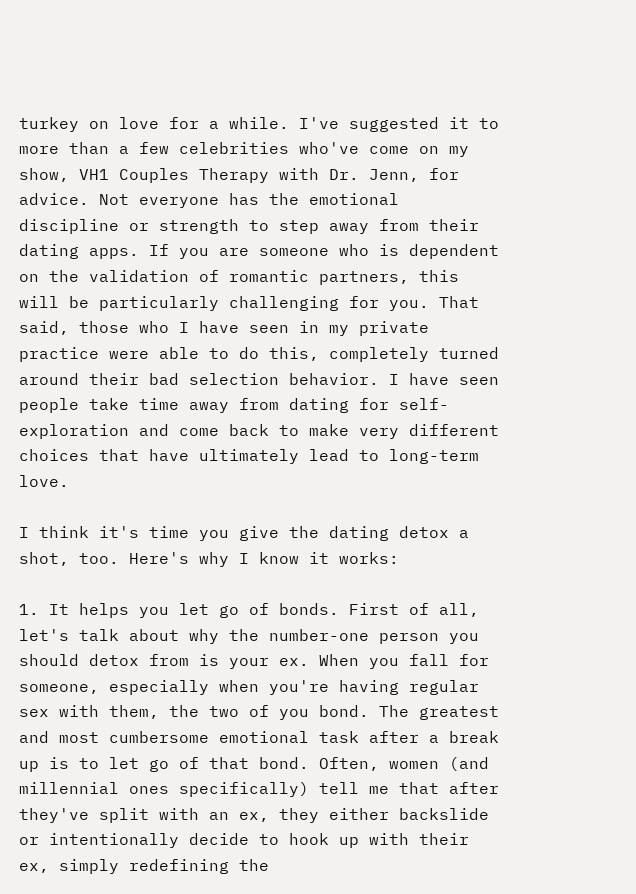turkey on love for a while. I've suggested it to more than a few celebrities who've come on my show, VH1 Couples Therapy with Dr. Jenn, for advice. Not everyone has the emotional discipline or strength to step away from their dating apps. If you are someone who is dependent on the validation of romantic partners, this will be particularly challenging for you. That said, those who I have seen in my private practice were able to do this, completely turned around their bad selection behavior. I have seen people take time away from dating for self-exploration and come back to make very different choices that have ultimately lead to long-term love.

I think it's time you give the dating detox a shot, too. Here's why I know it works:

1. It helps you let go of bonds. First of all, let's talk about why the number-one person you should detox from is your ex. When you fall for someone, especially when you're having regular sex with them, the two of you bond. The greatest and most cumbersome emotional task after a break up is to let go of that bond. Often, women (and millennial ones specifically) tell me that after they've split with an ex, they either backslide or intentionally decide to hook up with their ex, simply redefining the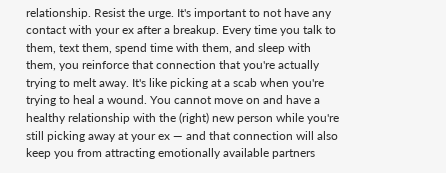relationship. Resist the urge. It's important to not have any contact with your ex after a breakup. Every time you talk to them, text them, spend time with them, and sleep with them, you reinforce that connection that you're actually trying to melt away. It's like picking at a scab when you're trying to heal a wound. You cannot move on and have a healthy relationship with the (right) new person while you're still picking away at your ex — and that connection will also keep you from attracting emotionally available partners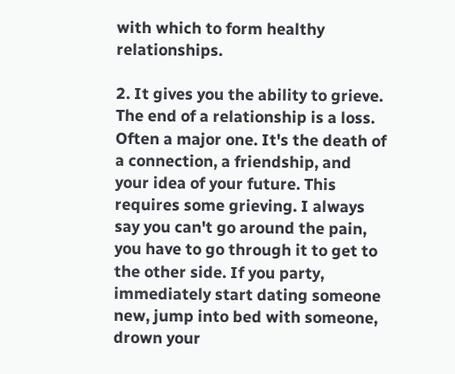with which to form healthy relationships.

2. It gives you the ability to grieve. The end of a relationship is a loss. Often a major one. It's the death of a connection, a friendship, and your idea of your future. This requires some grieving. I always say you can't go around the pain, you have to go through it to get to the other side. If you party, immediately start dating someone new, jump into bed with someone, drown your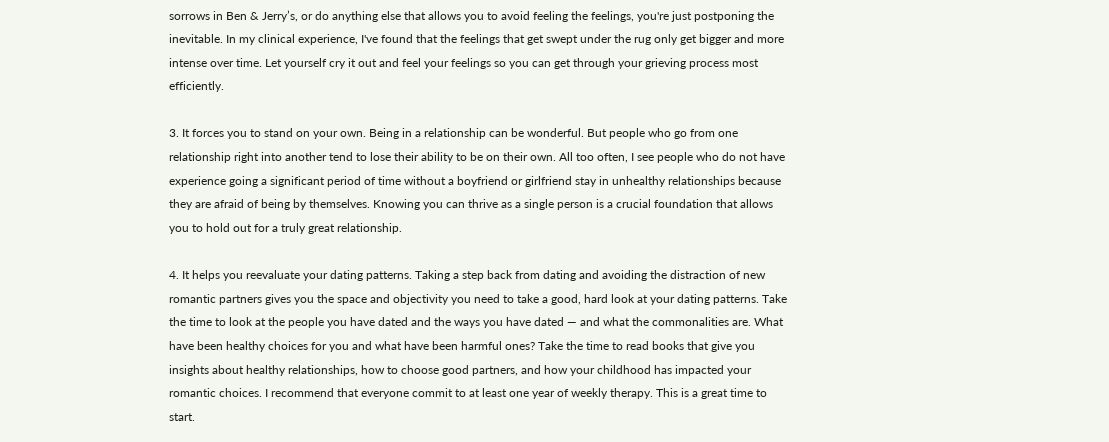sorrows in Ben & Jerry’s, or do anything else that allows you to avoid feeling the feelings, you're just postponing the inevitable. In my clinical experience, I've found that the feelings that get swept under the rug only get bigger and more intense over time. Let yourself cry it out and feel your feelings so you can get through your grieving process most efficiently.

3. It forces you to stand on your own. Being in a relationship can be wonderful. But people who go from one relationship right into another tend to lose their ability to be on their own. All too often, I see people who do not have experience going a significant period of time without a boyfriend or girlfriend stay in unhealthy relationships because they are afraid of being by themselves. Knowing you can thrive as a single person is a crucial foundation that allows you to hold out for a truly great relationship.

4. It helps you reevaluate your dating patterns. Taking a step back from dating and avoiding the distraction of new romantic partners gives you the space and objectivity you need to take a good, hard look at your dating patterns. Take the time to look at the people you have dated and the ways you have dated — and what the commonalities are. What have been healthy choices for you and what have been harmful ones? Take the time to read books that give you insights about healthy relationships, how to choose good partners, and how your childhood has impacted your romantic choices. I recommend that everyone commit to at least one year of weekly therapy. This is a great time to start.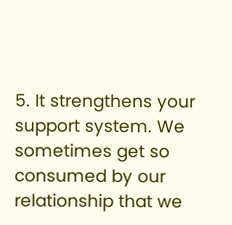5. It strengthens your support system. We sometimes get so consumed by our relationship that we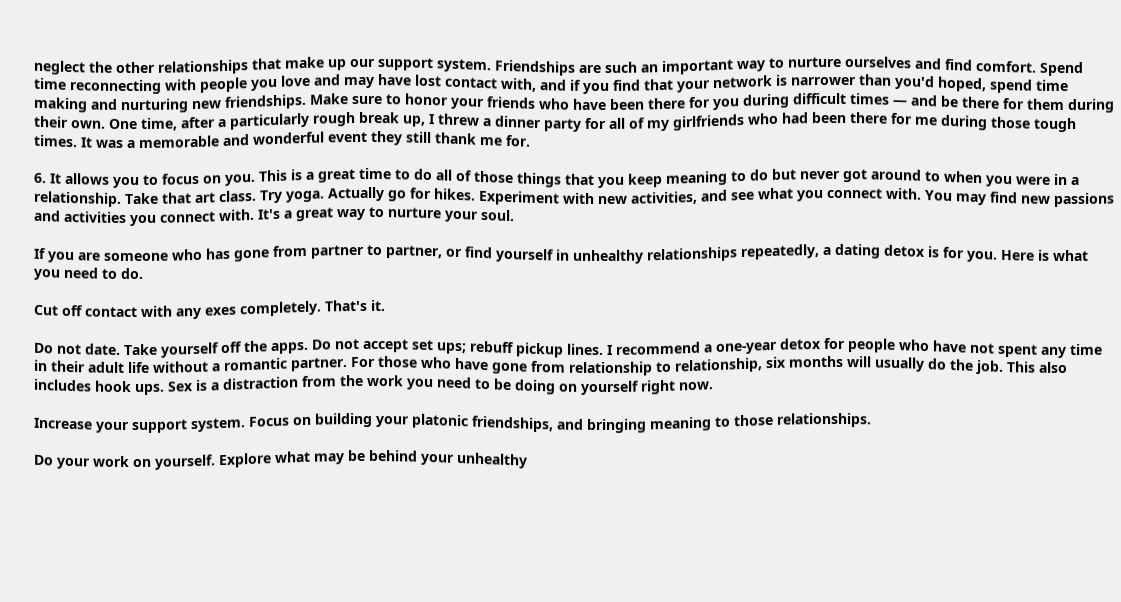neglect the other relationships that make up our support system. Friendships are such an important way to nurture ourselves and find comfort. Spend time reconnecting with people you love and may have lost contact with, and if you find that your network is narrower than you'd hoped, spend time making and nurturing new friendships. Make sure to honor your friends who have been there for you during difficult times — and be there for them during their own. One time, after a particularly rough break up, I threw a dinner party for all of my girlfriends who had been there for me during those tough times. It was a memorable and wonderful event they still thank me for.

6. It allows you to focus on you. This is a great time to do all of those things that you keep meaning to do but never got around to when you were in a relationship. Take that art class. Try yoga. Actually go for hikes. Experiment with new activities, and see what you connect with. You may find new passions and activities you connect with. It's a great way to nurture your soul.

If you are someone who has gone from partner to partner, or find yourself in unhealthy relationships repeatedly, a dating detox is for you. Here is what you need to do.

Cut off contact with any exes completely. That's it.

Do not date. Take yourself off the apps. Do not accept set ups; rebuff pickup lines. I recommend a one-year detox for people who have not spent any time in their adult life without a romantic partner. For those who have gone from relationship to relationship, six months will usually do the job. This also includes hook ups. Sex is a distraction from the work you need to be doing on yourself right now.

Increase your support system. Focus on building your platonic friendships, and bringing meaning to those relationships.

Do your work on yourself. Explore what may be behind your unhealthy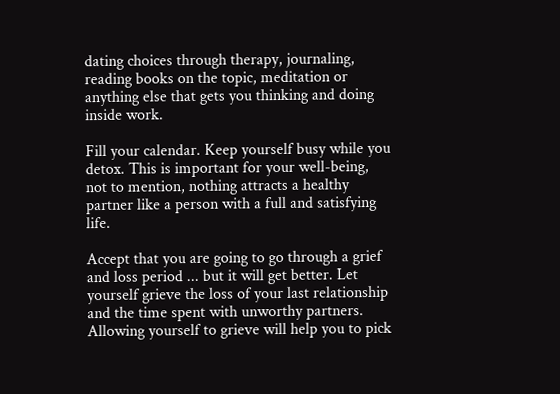dating choices through therapy, journaling, reading books on the topic, meditation or anything else that gets you thinking and doing inside work.

Fill your calendar. Keep yourself busy while you detox. This is important for your well-being, not to mention, nothing attracts a healthy partner like a person with a full and satisfying life.

Accept that you are going to go through a grief and loss period ... but it will get better. Let yourself grieve the loss of your last relationship and the time spent with unworthy partners. Allowing yourself to grieve will help you to pick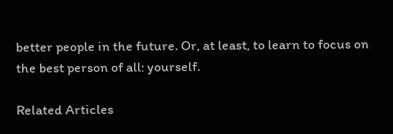better people in the future. Or, at least, to learn to focus on the best person of all: yourself.

Related Articles